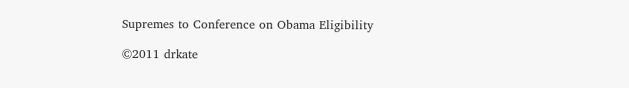Supremes to Conference on Obama Eligibility

©2011 drkate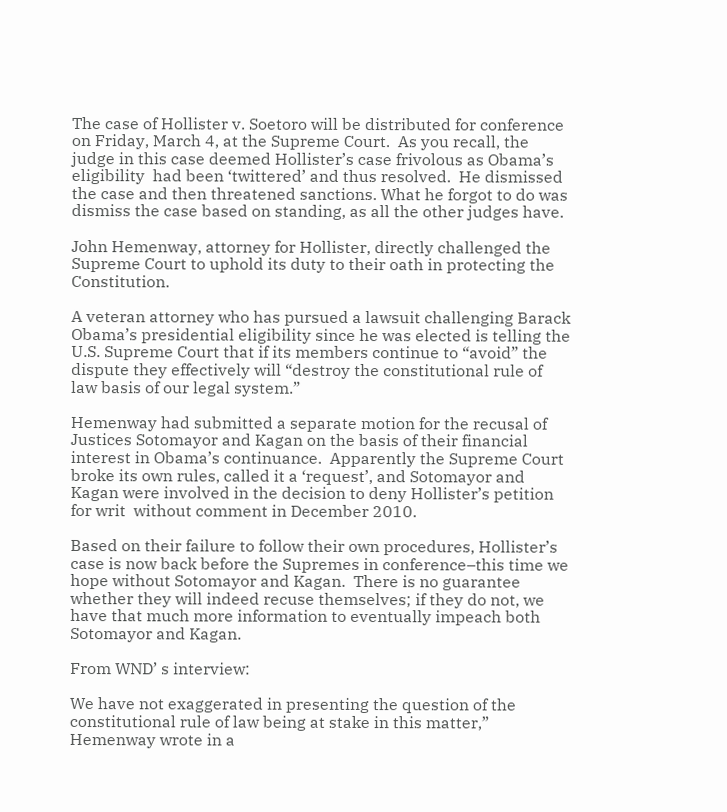The case of Hollister v. Soetoro will be distributed for conference on Friday, March 4, at the Supreme Court.  As you recall, the judge in this case deemed Hollister’s case frivolous as Obama’s eligibility  had been ‘twittered’ and thus resolved.  He dismissed the case and then threatened sanctions. What he forgot to do was dismiss the case based on standing, as all the other judges have.

John Hemenway, attorney for Hollister, directly challenged the Supreme Court to uphold its duty to their oath in protecting the Constitution.

A veteran attorney who has pursued a lawsuit challenging Barack Obama’s presidential eligibility since he was elected is telling the U.S. Supreme Court that if its members continue to “avoid” the dispute they effectively will “destroy the constitutional rule of law basis of our legal system.”

Hemenway had submitted a separate motion for the recusal of Justices Sotomayor and Kagan on the basis of their financial interest in Obama’s continuance.  Apparently the Supreme Court broke its own rules, called it a ‘request’, and Sotomayor and Kagan were involved in the decision to deny Hollister’s petition for writ  without comment in December 2010.

Based on their failure to follow their own procedures, Hollister’s case is now back before the Supremes in conference–this time we hope without Sotomayor and Kagan.  There is no guarantee whether they will indeed recuse themselves; if they do not, we have that much more information to eventually impeach both Sotomayor and Kagan.

From WND’ s interview:

We have not exaggerated in presenting the question of the constitutional rule of law being at stake in this matter,” Hemenway wrote in a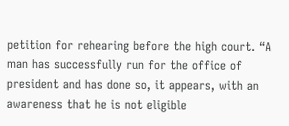petition for rehearing before the high court. “A man has successfully run for the office of president and has done so, it appears, with an awareness that he is not eligible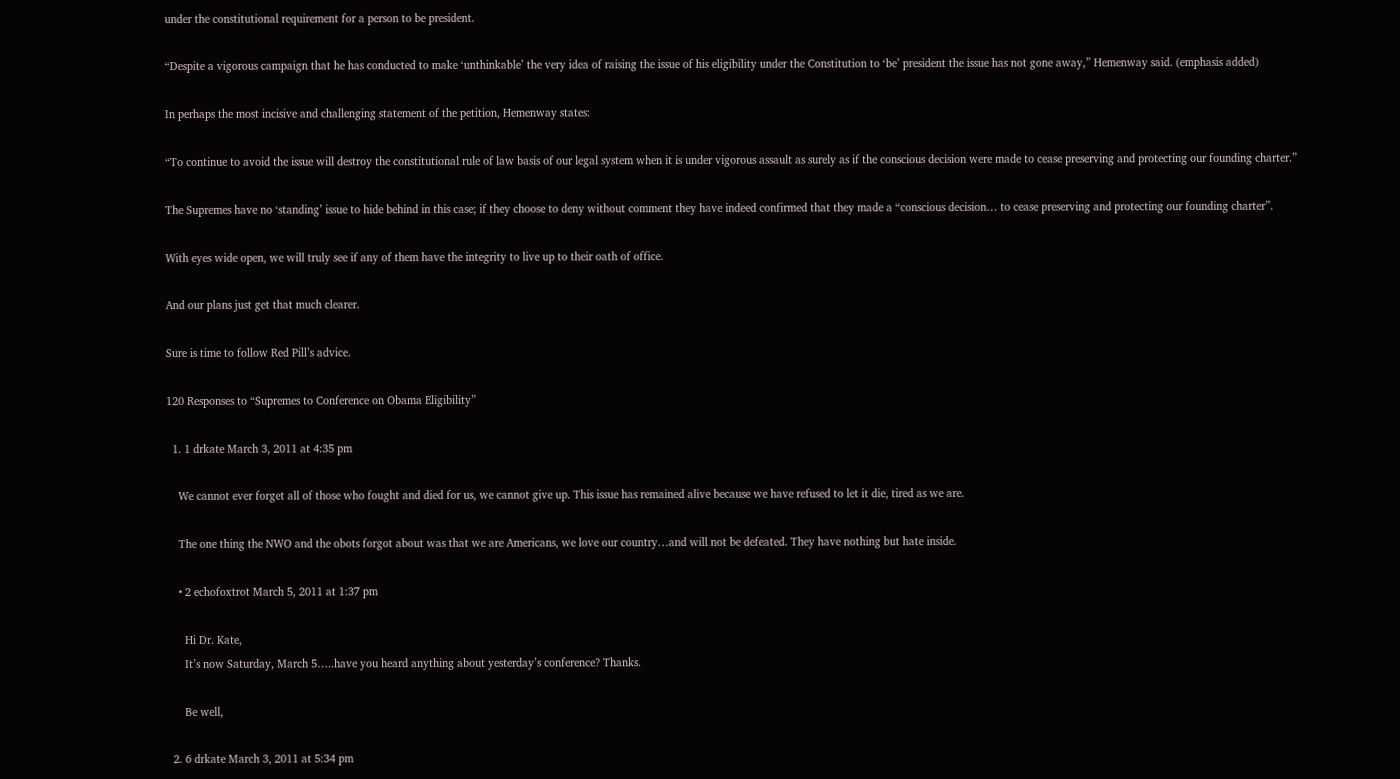under the constitutional requirement for a person to be president.

“Despite a vigorous campaign that he has conducted to make ‘unthinkable’ the very idea of raising the issue of his eligibility under the Constitution to ‘be’ president the issue has not gone away,” Hemenway said. (emphasis added)

In perhaps the most incisive and challenging statement of the petition, Hemenway states:

“To continue to avoid the issue will destroy the constitutional rule of law basis of our legal system when it is under vigorous assault as surely as if the conscious decision were made to cease preserving and protecting our founding charter.”

The Supremes have no ‘standing’ issue to hide behind in this case; if they choose to deny without comment they have indeed confirmed that they made a “conscious decision… to cease preserving and protecting our founding charter”.

With eyes wide open, we will truly see if any of them have the integrity to live up to their oath of office.

And our plans just get that much clearer.

Sure is time to follow Red Pill’s advice.

120 Responses to “Supremes to Conference on Obama Eligibility”

  1. 1 drkate March 3, 2011 at 4:35 pm

    We cannot ever forget all of those who fought and died for us, we cannot give up. This issue has remained alive because we have refused to let it die, tired as we are.

    The one thing the NWO and the obots forgot about was that we are Americans, we love our country…and will not be defeated. They have nothing but hate inside.

    • 2 echofoxtrot March 5, 2011 at 1:37 pm

      Hi Dr. Kate,
      It’s now Saturday, March 5…..have you heard anything about yesterday’s conference? Thanks.

      Be well,

  2. 6 drkate March 3, 2011 at 5:34 pm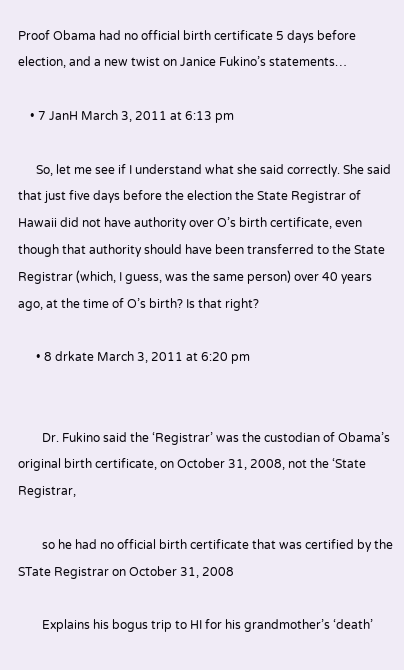Proof Obama had no official birth certificate 5 days before election, and a new twist on Janice Fukino’s statements…

    • 7 JanH March 3, 2011 at 6:13 pm

      So, let me see if I understand what she said correctly. She said that just five days before the election the State Registrar of Hawaii did not have authority over O’s birth certificate, even though that authority should have been transferred to the State Registrar (which, I guess, was the same person) over 40 years ago, at the time of O’s birth? Is that right?

      • 8 drkate March 3, 2011 at 6:20 pm


        Dr. Fukino said the ‘Registrar’ was the custodian of Obama’s original birth certificate, on October 31, 2008, not the ‘State Registrar,

        so he had no official birth certificate that was certified by the STate Registrar on October 31, 2008

        Explains his bogus trip to HI for his grandmother’s ‘death’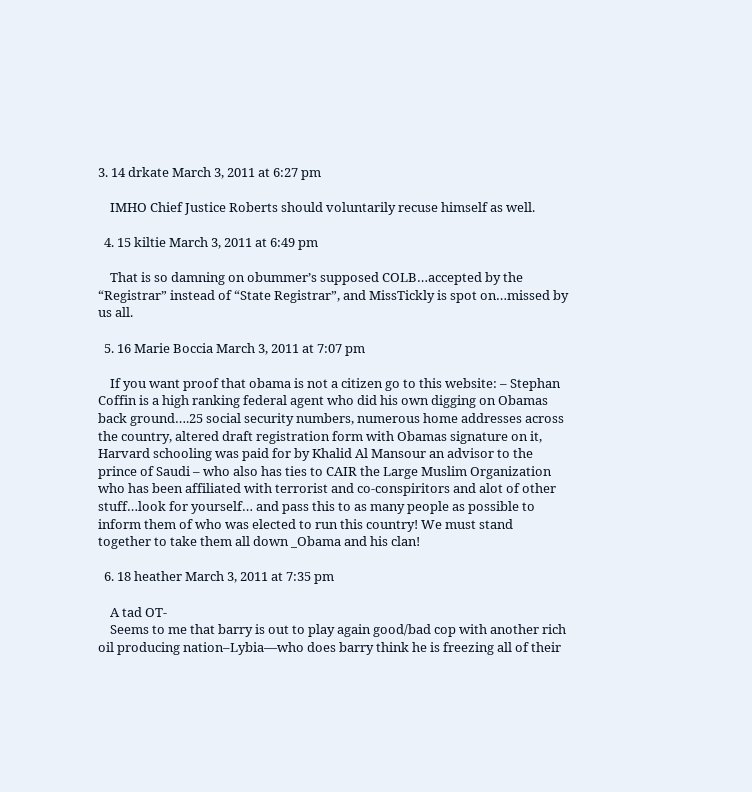3. 14 drkate March 3, 2011 at 6:27 pm

    IMHO Chief Justice Roberts should voluntarily recuse himself as well.

  4. 15 kiltie March 3, 2011 at 6:49 pm

    That is so damning on obummer’s supposed COLB…accepted by the “Registrar” instead of “State Registrar”, and MissTickly is spot on…missed by us all.

  5. 16 Marie Boccia March 3, 2011 at 7:07 pm

    If you want proof that obama is not a citizen go to this website: – Stephan Coffin is a high ranking federal agent who did his own digging on Obamas back ground….25 social security numbers, numerous home addresses across the country, altered draft registration form with Obamas signature on it, Harvard schooling was paid for by Khalid Al Mansour an advisor to the prince of Saudi – who also has ties to CAIR the Large Muslim Organization who has been affiliated with terrorist and co-conspiritors and alot of other stuff…look for yourself… and pass this to as many people as possible to inform them of who was elected to run this country! We must stand together to take them all down _Obama and his clan!

  6. 18 heather March 3, 2011 at 7:35 pm

    A tad OT-
    Seems to me that barry is out to play again good/bad cop with another rich oil producing nation–Lybia—who does barry think he is freezing all of their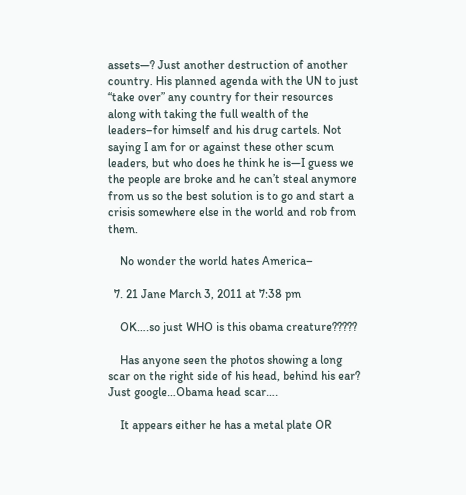assets—? Just another destruction of another country. His planned agenda with the UN to just “take over” any country for their resources along with taking the full wealth of the leaders–for himself and his drug cartels. Not saying I am for or against these other scum leaders, but who does he think he is—I guess we the people are broke and he can’t steal anymore from us so the best solution is to go and start a crisis somewhere else in the world and rob from them.

    No wonder the world hates America–

  7. 21 Jane March 3, 2011 at 7:38 pm

    OK….so just WHO is this obama creature?????

    Has anyone seen the photos showing a long scar on the right side of his head, behind his ear? Just google…Obama head scar….

    It appears either he has a metal plate OR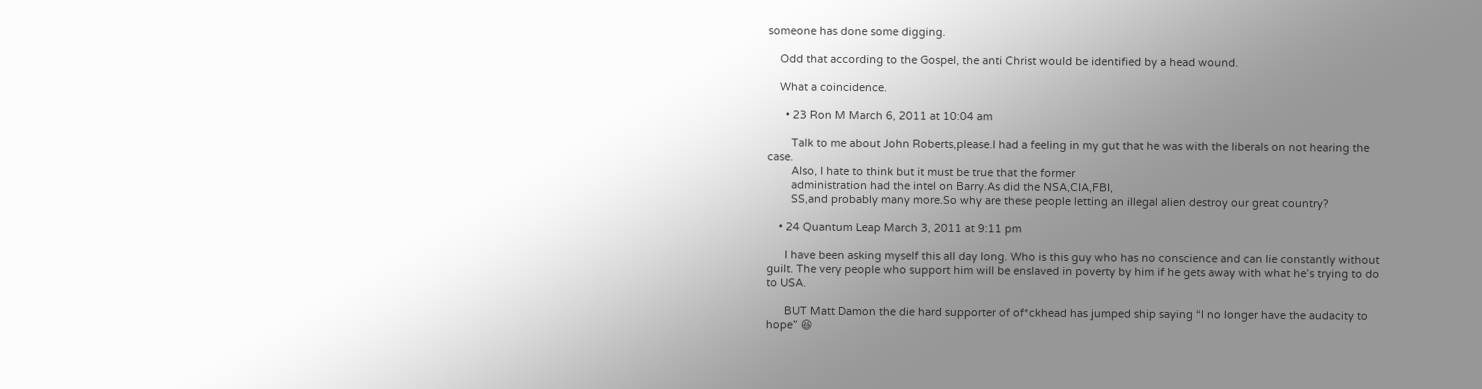someone has done some digging.

    Odd that according to the Gospel, the anti Christ would be identified by a head wound.

    What a coincidence.

      • 23 Ron M March 6, 2011 at 10:04 am

        Talk to me about John Roberts,please.I had a feeling in my gut that he was with the liberals on not hearing the case.
        Also, I hate to think but it must be true that the former
        administration had the intel on Barry.As did the NSA,CIA,FBI,
        SS,and probably many more.So why are these people letting an illegal alien destroy our great country?

    • 24 Quantum Leap March 3, 2011 at 9:11 pm

      I have been asking myself this all day long. Who is this guy who has no conscience and can lie constantly without guilt. The very people who support him will be enslaved in poverty by him if he gets away with what he’s trying to do to USA.

      BUT Matt Damon the die hard supporter of of*ckhead has jumped ship saying “I no longer have the audacity to hope” 😆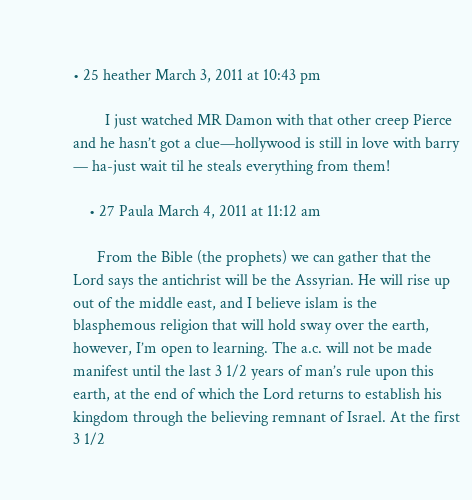• 25 heather March 3, 2011 at 10:43 pm

        I just watched MR Damon with that other creep Pierce and he hasn’t got a clue—hollywood is still in love with barry — ha-just wait til he steals everything from them!

    • 27 Paula March 4, 2011 at 11:12 am

      From the Bible (the prophets) we can gather that the Lord says the antichrist will be the Assyrian. He will rise up out of the middle east, and I believe islam is the blasphemous religion that will hold sway over the earth, however, I’m open to learning. The a.c. will not be made manifest until the last 3 1/2 years of man’s rule upon this earth, at the end of which the Lord returns to establish his kingdom through the believing remnant of Israel. At the first 3 1/2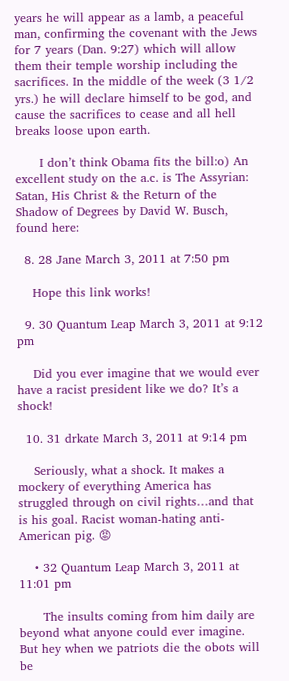years he will appear as a lamb, a peaceful man, confirming the covenant with the Jews for 7 years (Dan. 9:27) which will allow them their temple worship including the sacrifices. In the middle of the week (3 1/2 yrs.) he will declare himself to be god, and cause the sacrifices to cease and all hell breaks loose upon earth.

      I don’t think Obama fits the bill:o) An excellent study on the a.c. is The Assyrian: Satan, His Christ & the Return of the Shadow of Degrees by David W. Busch, found here:

  8. 28 Jane March 3, 2011 at 7:50 pm

    Hope this link works!

  9. 30 Quantum Leap March 3, 2011 at 9:12 pm

    Did you ever imagine that we would ever have a racist president like we do? It’s a shock!

  10. 31 drkate March 3, 2011 at 9:14 pm

    Seriously, what a shock. It makes a mockery of everything America has struggled through on civil rights…and that is his goal. Racist woman-hating anti-American pig. 😡

    • 32 Quantum Leap March 3, 2011 at 11:01 pm

      The insults coming from him daily are beyond what anyone could ever imagine. But hey when we patriots die the obots will be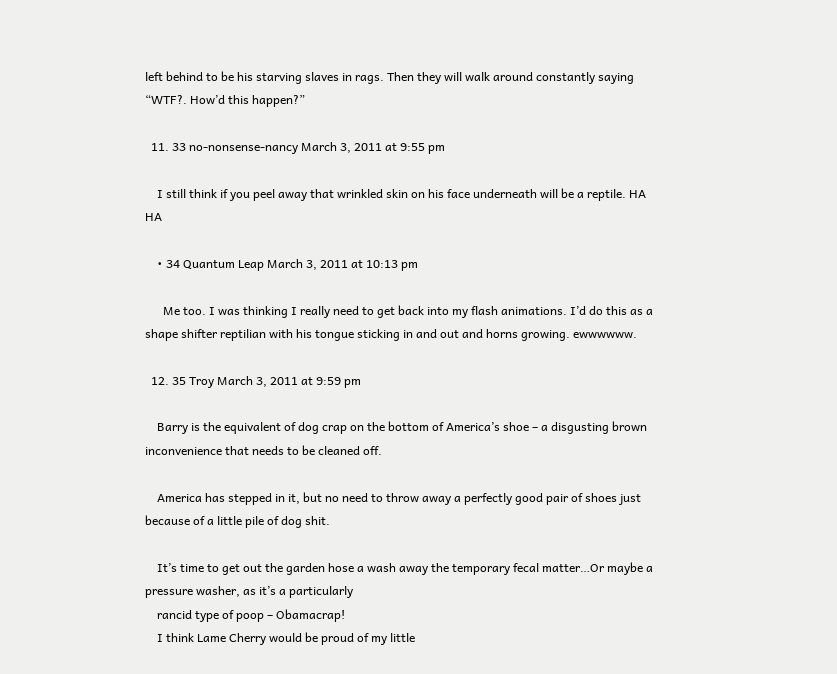left behind to be his starving slaves in rags. Then they will walk around constantly saying “WTF?. How’d this happen?”

  11. 33 no-nonsense-nancy March 3, 2011 at 9:55 pm

    I still think if you peel away that wrinkled skin on his face underneath will be a reptile. HA HA

    • 34 Quantum Leap March 3, 2011 at 10:13 pm

      Me too. I was thinking I really need to get back into my flash animations. I’d do this as a shape shifter reptilian with his tongue sticking in and out and horns growing. ewwwwww.

  12. 35 Troy March 3, 2011 at 9:59 pm

    Barry is the equivalent of dog crap on the bottom of America’s shoe – a disgusting brown inconvenience that needs to be cleaned off.

    America has stepped in it, but no need to throw away a perfectly good pair of shoes just because of a little pile of dog shit.

    It’s time to get out the garden hose a wash away the temporary fecal matter…Or maybe a pressure washer, as it’s a particularly
    rancid type of poop – Obamacrap!
    I think Lame Cherry would be proud of my little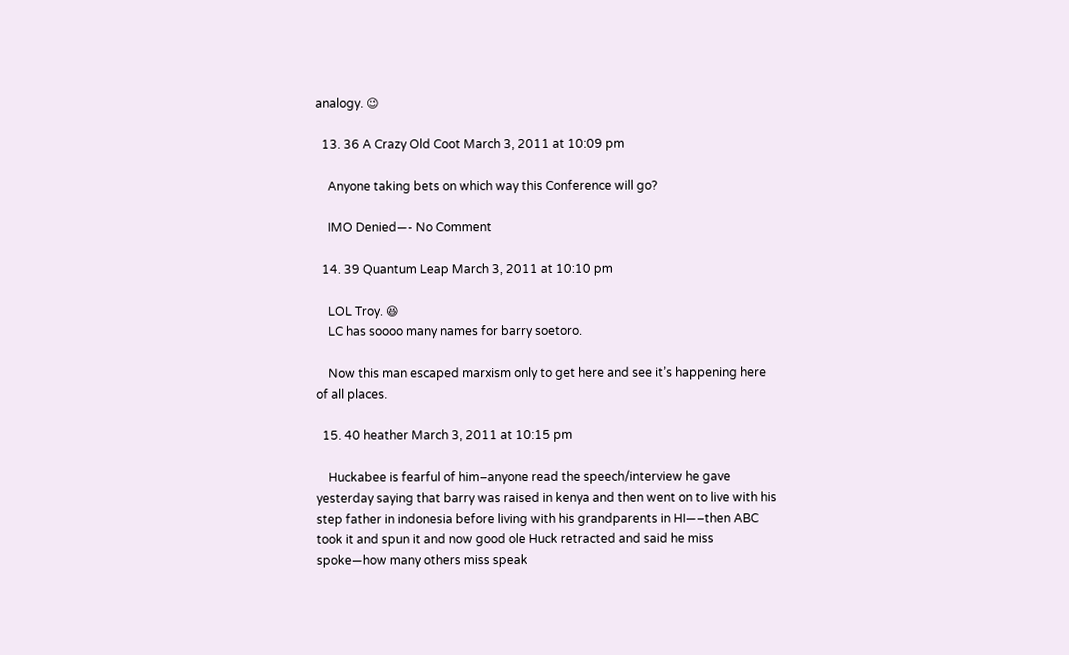analogy. 😉

  13. 36 A Crazy Old Coot March 3, 2011 at 10:09 pm

    Anyone taking bets on which way this Conference will go?

    IMO Denied—- No Comment

  14. 39 Quantum Leap March 3, 2011 at 10:10 pm

    LOL Troy. 😆
    LC has soooo many names for barry soetoro.

    Now this man escaped marxism only to get here and see it’s happening here of all places.

  15. 40 heather March 3, 2011 at 10:15 pm

    Huckabee is fearful of him–anyone read the speech/interview he gave yesterday saying that barry was raised in kenya and then went on to live with his step father in indonesia before living with his grandparents in HI—–then ABC took it and spun it and now good ole Huck retracted and said he miss spoke—how many others miss speak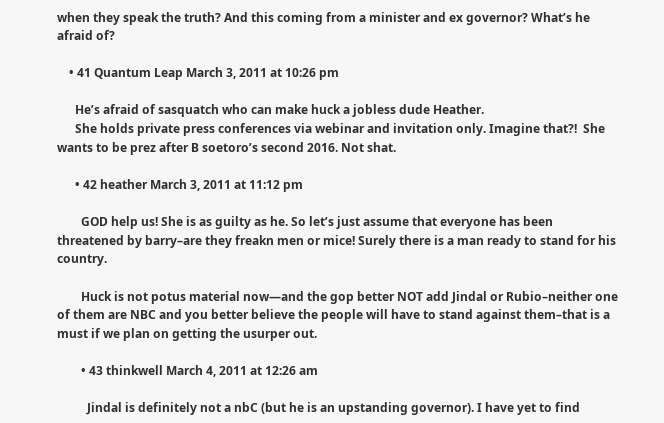when they speak the truth? And this coming from a minister and ex governor? What’s he afraid of?

    • 41 Quantum Leap March 3, 2011 at 10:26 pm

      He’s afraid of sasquatch who can make huck a jobless dude Heather.
      She holds private press conferences via webinar and invitation only. Imagine that?!  She wants to be prez after B soetoro’s second 2016. Not shat.

      • 42 heather March 3, 2011 at 11:12 pm

        GOD help us! She is as guilty as he. So let’s just assume that everyone has been threatened by barry–are they freakn men or mice! Surely there is a man ready to stand for his country.

        Huck is not potus material now—and the gop better NOT add Jindal or Rubio–neither one of them are NBC and you better believe the people will have to stand against them–that is a must if we plan on getting the usurper out.

        • 43 thinkwell March 4, 2011 at 12:26 am

          Jindal is definitely not a nbC (but he is an upstanding governor). I have yet to find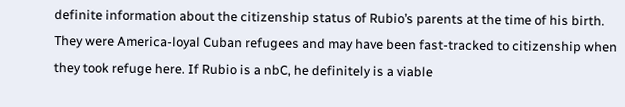definite information about the citizenship status of Rubio’s parents at the time of his birth. They were America-loyal Cuban refugees and may have been fast-tracked to citizenship when they took refuge here. If Rubio is a nbC, he definitely is a viable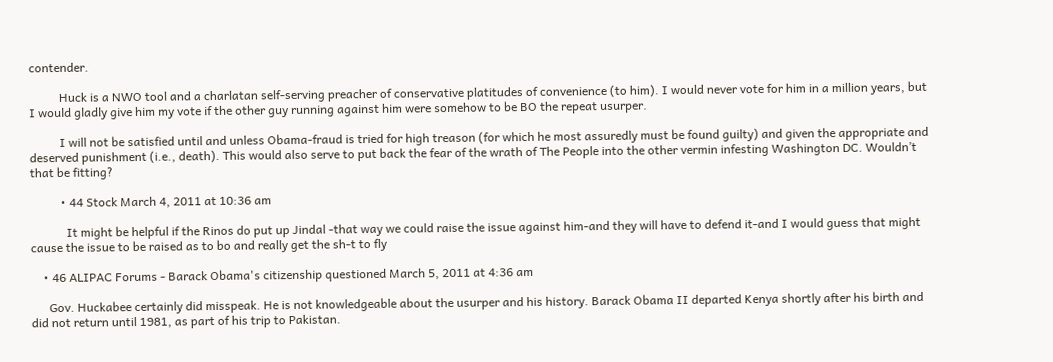contender.

          Huck is a NWO tool and a charlatan self-serving preacher of conservative platitudes of convenience (to him). I would never vote for him in a million years, but I would gladly give him my vote if the other guy running against him were somehow to be BO the repeat usurper.

          I will not be satisfied until and unless Obama-fraud is tried for high treason (for which he most assuredly must be found guilty) and given the appropriate and deserved punishment (i.e., death). This would also serve to put back the fear of the wrath of The People into the other vermin infesting Washington DC. Wouldn’t that be fitting?

          • 44 Stock March 4, 2011 at 10:36 am

            It might be helpful if the Rinos do put up Jindal -that way we could raise the issue against him-and they will have to defend it-and I would guess that might cause the issue to be raised as to bo and really get the sh-t to fly

    • 46 ALIPAC Forums - Barack Obama's citizenship questioned March 5, 2011 at 4:36 am

      Gov. Huckabee certainly did misspeak. He is not knowledgeable about the usurper and his history. Barack Obama II departed Kenya shortly after his birth and did not return until 1981, as part of his trip to Pakistan.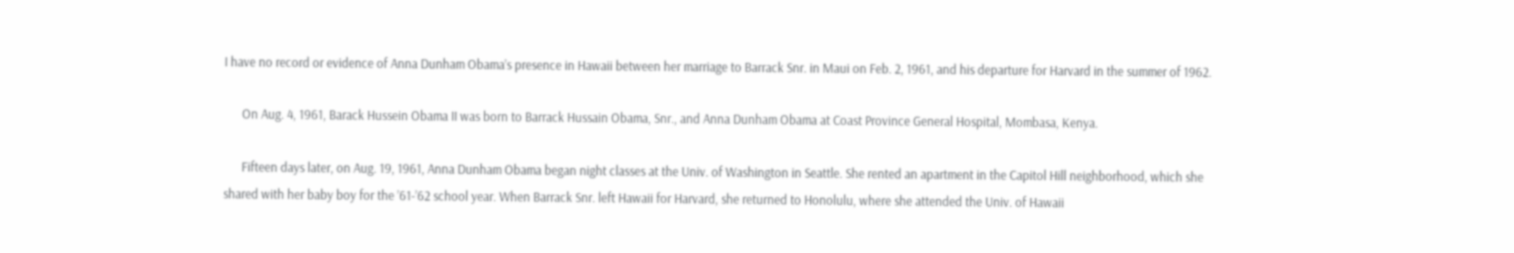I have no record or evidence of Anna Dunham Obama’s presence in Hawaii between her marriage to Barrack Snr. in Maui on Feb. 2, 1961, and his departure for Harvard in the summer of 1962.

      On Aug. 4, 1961, Barack Hussein Obama II was born to Barrack Hussain Obama, Snr., and Anna Dunham Obama at Coast Province General Hospital, Mombasa, Kenya.

      Fifteen days later, on Aug. 19, 1961, Anna Dunham Obama began night classes at the Univ. of Washington in Seattle. She rented an apartment in the Capitol Hill neighborhood, which she shared with her baby boy for the ’61-’62 school year. When Barrack Snr. left Hawaii for Harvard, she returned to Honolulu, where she attended the Univ. of Hawaii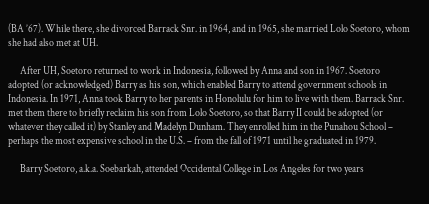(BA ’67). While there, she divorced Barrack Snr. in 1964, and in 1965, she married Lolo Soetoro, whom she had also met at UH.

      After UH, Soetoro returned to work in Indonesia, followed by Anna and son in 1967. Soetoro adopted (or acknowledged) Barry as his son, which enabled Barry to attend government schools in Indonesia. In 1971, Anna took Barry to her parents in Honolulu for him to live with them. Barrack Snr. met them there to briefly reclaim his son from Lolo Soetoro, so that Barry II could be adopted (or whatever they called it) by Stanley and Madelyn Dunham. They enrolled him in the Punahou School – perhaps the most expensive school in the U.S. – from the fall of 1971 until he graduated in 1979.

      Barry Soetoro, a.k.a. Soebarkah, attended Occidental College in Los Angeles for two years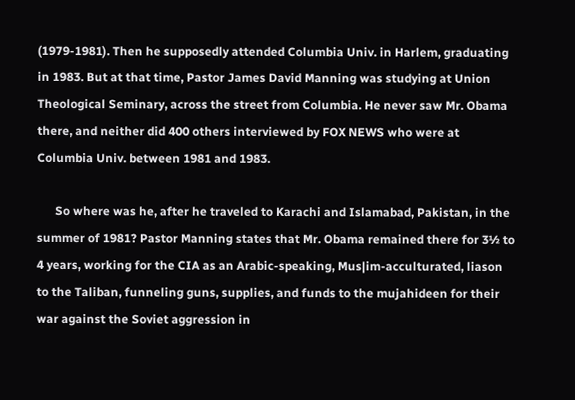(1979-1981). Then he supposedly attended Columbia Univ. in Harlem, graduating in 1983. But at that time, Pastor James David Manning was studying at Union Theological Seminary, across the street from Columbia. He never saw Mr. Obama there, and neither did 400 others interviewed by FOX NEWS who were at Columbia Univ. between 1981 and 1983.

      So where was he, after he traveled to Karachi and Islamabad, Pakistan, in the summer of 1981? Pastor Manning states that Mr. Obama remained there for 3½ to 4 years, working for the CIA as an Arabic-speaking, Mus|im-acculturated, liason to the Taliban, funneling guns, supplies, and funds to the mujahideen for their war against the Soviet aggression in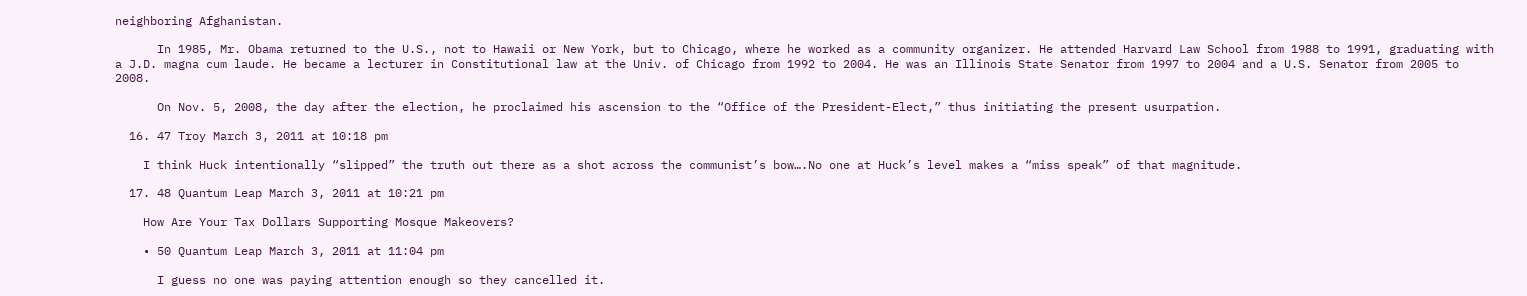neighboring Afghanistan.

      In 1985, Mr. Obama returned to the U.S., not to Hawaii or New York, but to Chicago, where he worked as a community organizer. He attended Harvard Law School from 1988 to 1991, graduating with a J.D. magna cum laude. He became a lecturer in Constitutional law at the Univ. of Chicago from 1992 to 2004. He was an Illinois State Senator from 1997 to 2004 and a U.S. Senator from 2005 to 2008.

      On Nov. 5, 2008, the day after the election, he proclaimed his ascension to the “Office of the President-Elect,” thus initiating the present usurpation.

  16. 47 Troy March 3, 2011 at 10:18 pm

    I think Huck intentionally “slipped” the truth out there as a shot across the communist’s bow….No one at Huck’s level makes a “miss speak” of that magnitude.

  17. 48 Quantum Leap March 3, 2011 at 10:21 pm

    How Are Your Tax Dollars Supporting Mosque Makeovers?

    • 50 Quantum Leap March 3, 2011 at 11:04 pm

      I guess no one was paying attention enough so they cancelled it.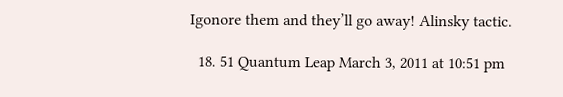Igonore them and they’ll go away! Alinsky tactic.

  18. 51 Quantum Leap March 3, 2011 at 10:51 pm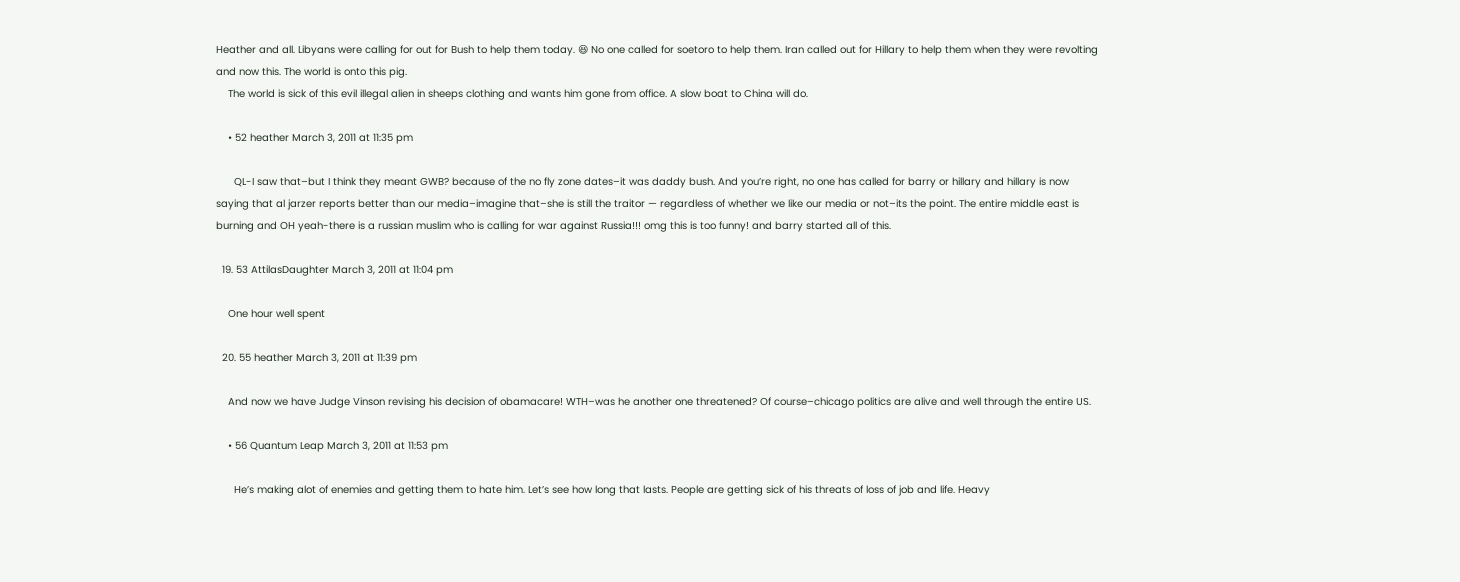Heather and all. Libyans were calling for out for Bush to help them today. 😆 No one called for soetoro to help them. Iran called out for Hillary to help them when they were revolting and now this. The world is onto this pig.
    The world is sick of this evil illegal alien in sheeps clothing and wants him gone from office. A slow boat to China will do.

    • 52 heather March 3, 2011 at 11:35 pm

      QL-I saw that–but I think they meant GWB? because of the no fly zone dates–it was daddy bush. And you’re right, no one has called for barry or hillary and hillary is now saying that al jarzer reports better than our media–imagine that–she is still the traitor — regardless of whether we like our media or not–its the point. The entire middle east is burning and OH yeah-there is a russian muslim who is calling for war against Russia!!! omg this is too funny! and barry started all of this.

  19. 53 AttilasDaughter March 3, 2011 at 11:04 pm

    One hour well spent

  20. 55 heather March 3, 2011 at 11:39 pm

    And now we have Judge Vinson revising his decision of obamacare! WTH–was he another one threatened? Of course–chicago politics are alive and well through the entire US.

    • 56 Quantum Leap March 3, 2011 at 11:53 pm

      He’s making alot of enemies and getting them to hate him. Let’s see how long that lasts. People are getting sick of his threats of loss of job and life. Heavy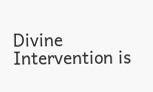Divine Intervention is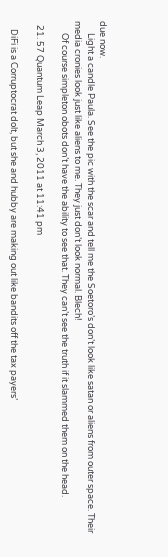due now.
      Light a candle Paula. See the pic with the scar and tell me the Soetoro’s don’t look like satan or aliens from outer space. Their media cronies look just like aliens to me. They just don’t look normal. Blech!
      Of course simpleton obots don’t have the ability to see that. They can’t see the truth if it slammed them on the head.

  21. 57 Quantum Leap March 3, 2011 at 11:41 pm

    DiFi is a Corruptocrat dolt, but she and hubby are making out like bandits off the tax payers’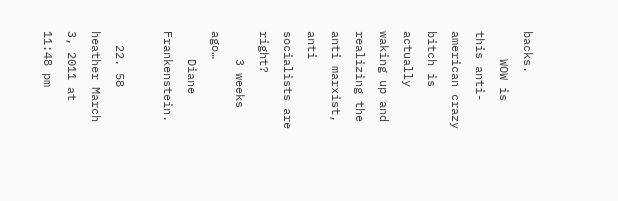backs.
    WOW is this anti-american crazy bitch is actually waking up and realizing the anti marxist, anti socialists are right?
    3 weeks ago…
    Diane Frankenstein.

  22. 58 heather March 3, 2011 at 11:48 pm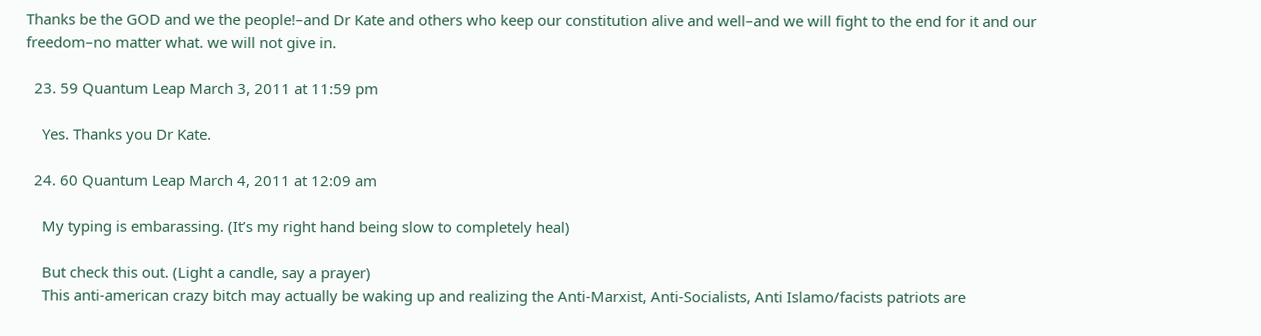Thanks be the GOD and we the people!–and Dr Kate and others who keep our constitution alive and well–and we will fight to the end for it and our freedom–no matter what. we will not give in.

  23. 59 Quantum Leap March 3, 2011 at 11:59 pm

    Yes. Thanks you Dr Kate.

  24. 60 Quantum Leap March 4, 2011 at 12:09 am

    My typing is embarassing. (It’s my right hand being slow to completely heal)

    But check this out. (Light a candle, say a prayer)
    This anti-american crazy bitch may actually be waking up and realizing the Anti-Marxist, Anti-Socialists, Anti Islamo/facists patriots are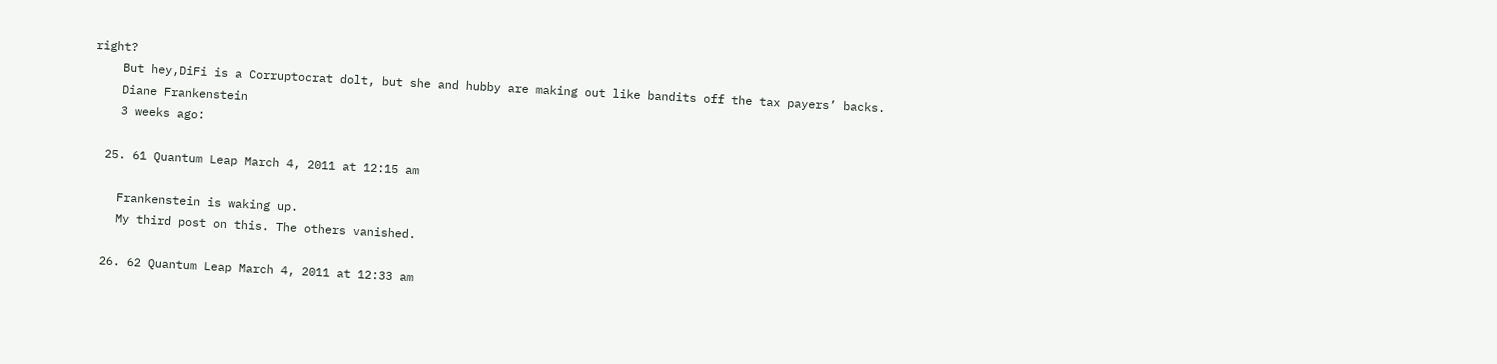right?
    But hey,DiFi is a Corruptocrat dolt, but she and hubby are making out like bandits off the tax payers’ backs.
    Diane Frankenstein
    3 weeks ago:

  25. 61 Quantum Leap March 4, 2011 at 12:15 am

    Frankenstein is waking up.
    My third post on this. The others vanished.

  26. 62 Quantum Leap March 4, 2011 at 12:33 am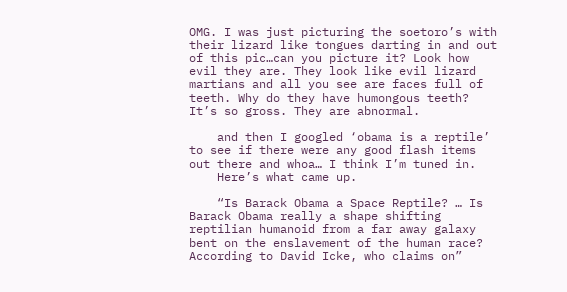OMG. I was just picturing the soetoro’s with their lizard like tongues darting in and out of this pic…can you picture it? Look how evil they are. They look like evil lizard martians and all you see are faces full of teeth. Why do they have humongous teeth? It’s so gross. They are abnormal.

    and then I googled ‘obama is a reptile’ to see if there were any good flash items out there and whoa… I think I’m tuned in.
    Here’s what came up.

    “Is Barack Obama a Space Reptile? … Is Barack Obama really a shape shifting reptilian humanoid from a far away galaxy bent on the enslavement of the human race? According to David Icke, who claims on”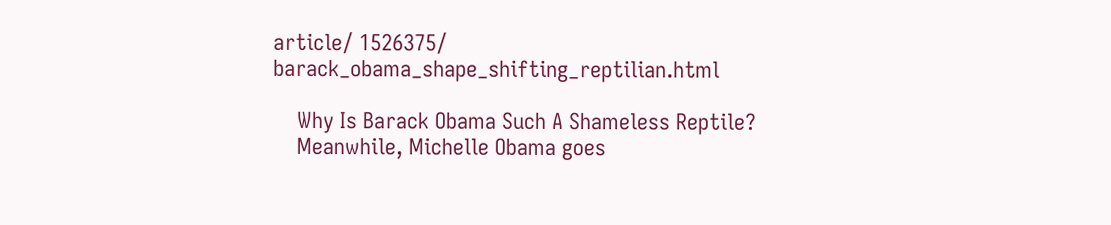article/ 1526375/ barack_obama_shape_shifting_reptilian.html

    Why Is Barack Obama Such A Shameless Reptile?
    Meanwhile, Michelle Obama goes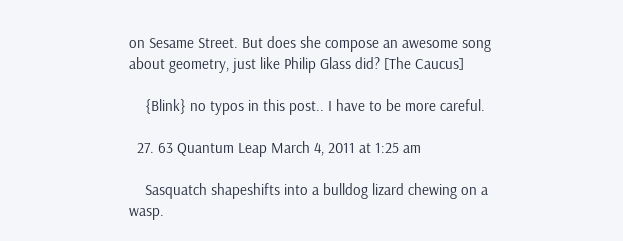on Sesame Street. But does she compose an awesome song about geometry, just like Philip Glass did? [The Caucus]

    {Blink} no typos in this post.. I have to be more careful.

  27. 63 Quantum Leap March 4, 2011 at 1:25 am

    Sasquatch shapeshifts into a bulldog lizard chewing on a wasp.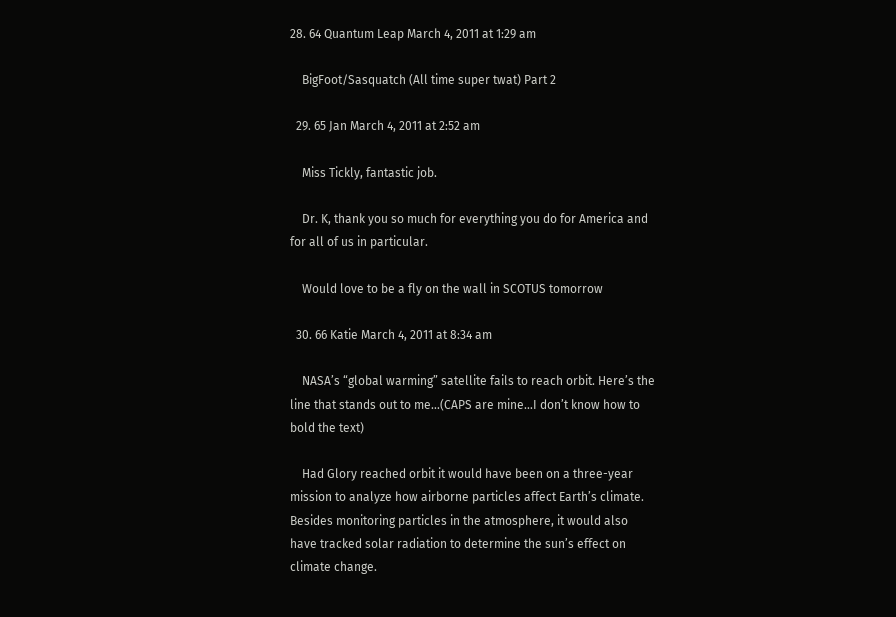28. 64 Quantum Leap March 4, 2011 at 1:29 am

    BigFoot/Sasquatch (All time super twat) Part 2

  29. 65 Jan March 4, 2011 at 2:52 am

    Miss Tickly, fantastic job.

    Dr. K, thank you so much for everything you do for America and for all of us in particular.

    Would love to be a fly on the wall in SCOTUS tomorrow

  30. 66 Katie March 4, 2011 at 8:34 am

    NASA’s “global warming” satellite fails to reach orbit. Here’s the line that stands out to me…(CAPS are mine…I don’t know how to bold the text)

    Had Glory reached orbit it would have been on a three-year mission to analyze how airborne particles affect Earth’s climate. Besides monitoring particles in the atmosphere, it would also have tracked solar radiation to determine the sun’s effect on climate change.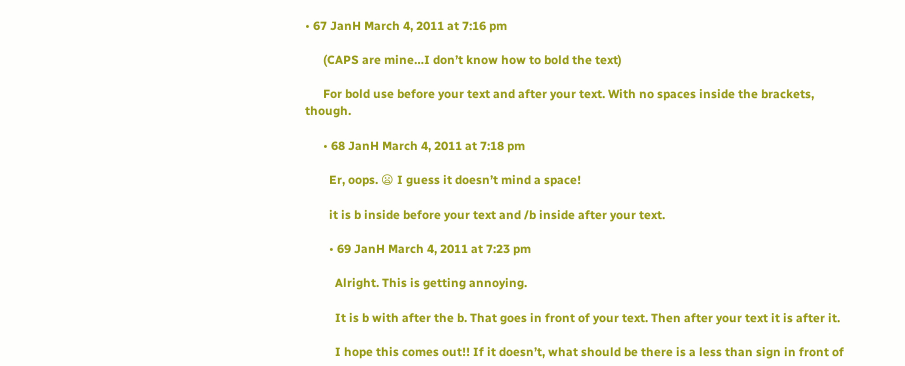• 67 JanH March 4, 2011 at 7:16 pm

      (CAPS are mine…I don’t know how to bold the text)

      For bold use before your text and after your text. With no spaces inside the brackets, though.

      • 68 JanH March 4, 2011 at 7:18 pm

        Er, oops. 😦 I guess it doesn’t mind a space!

        it is b inside before your text and /b inside after your text.

        • 69 JanH March 4, 2011 at 7:23 pm

          Alright. This is getting annoying.

          It is b with after the b. That goes in front of your text. Then after your text it is after it.

          I hope this comes out!! If it doesn’t, what should be there is a less than sign in front of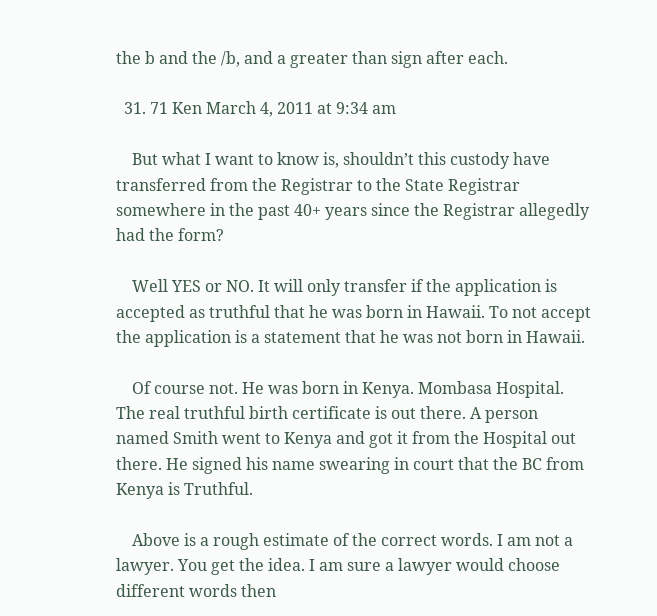the b and the /b, and a greater than sign after each.

  31. 71 Ken March 4, 2011 at 9:34 am

    But what I want to know is, shouldn’t this custody have transferred from the Registrar to the State Registrar somewhere in the past 40+ years since the Registrar allegedly had the form?

    Well YES or NO. It will only transfer if the application is accepted as truthful that he was born in Hawaii. To not accept the application is a statement that he was not born in Hawaii.

    Of course not. He was born in Kenya. Mombasa Hospital. The real truthful birth certificate is out there. A person named Smith went to Kenya and got it from the Hospital out there. He signed his name swearing in court that the BC from Kenya is Truthful.

    Above is a rough estimate of the correct words. I am not a lawyer. You get the idea. I am sure a lawyer would choose different words then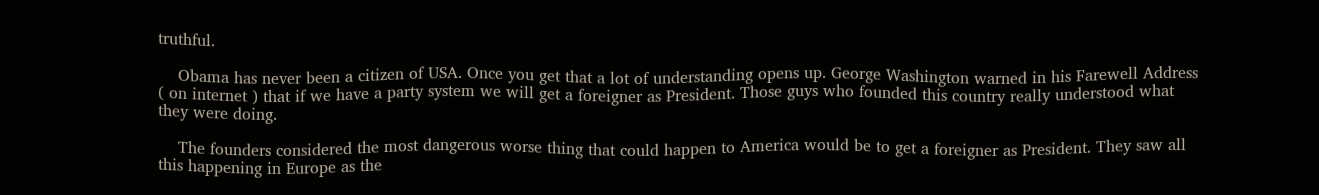truthful.

    Obama has never been a citizen of USA. Once you get that a lot of understanding opens up. George Washington warned in his Farewell Address ( on internet ) that if we have a party system we will get a foreigner as President. Those guys who founded this country really understood what they were doing.

    The founders considered the most dangerous worse thing that could happen to America would be to get a foreigner as President. They saw all this happening in Europe as the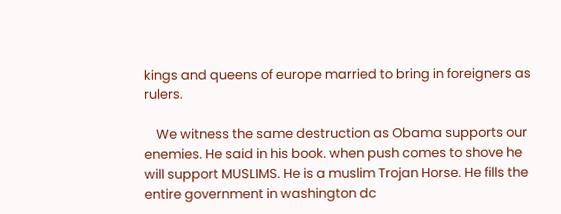kings and queens of europe married to bring in foreigners as rulers.

    We witness the same destruction as Obama supports our enemies. He said in his book. when push comes to shove he will support MUSLIMS. He is a muslim Trojan Horse. He fills the entire government in washington dc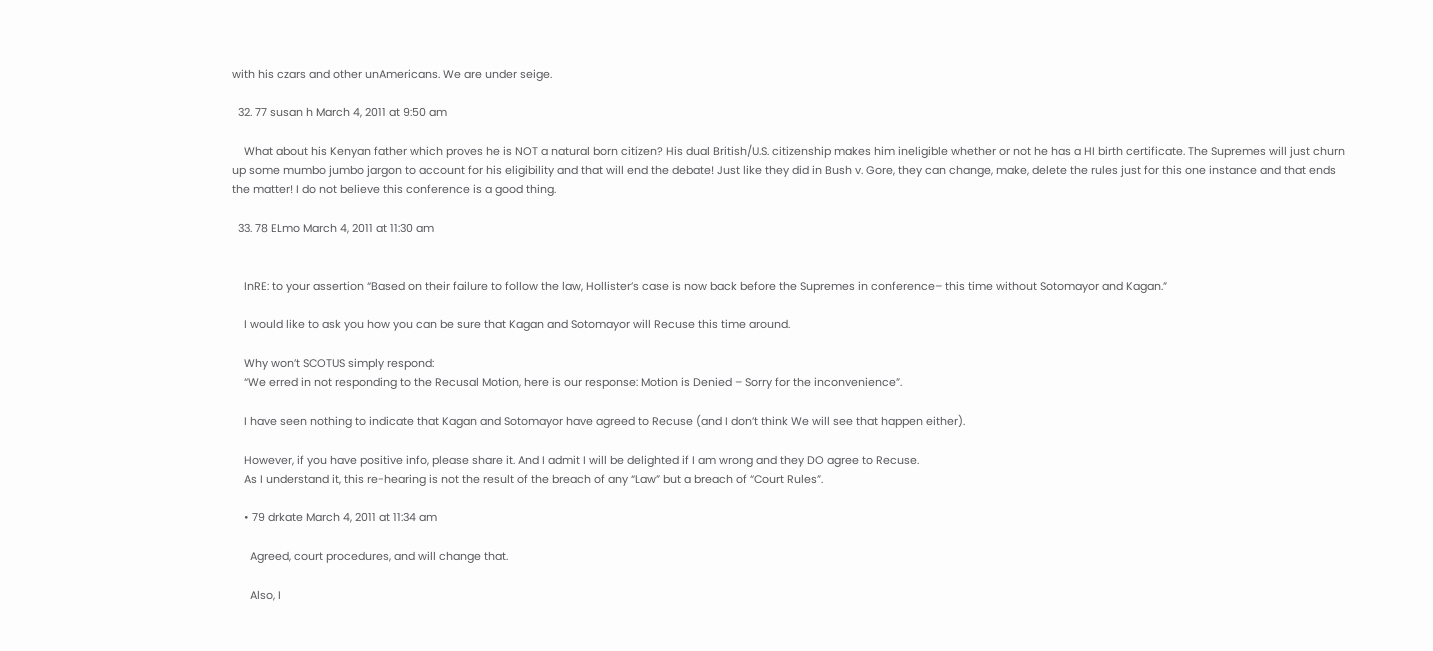with his czars and other unAmericans. We are under seige.

  32. 77 susan h March 4, 2011 at 9:50 am

    What about his Kenyan father which proves he is NOT a natural born citizen? His dual British/U.S. citizenship makes him ineligible whether or not he has a HI birth certificate. The Supremes will just churn up some mumbo jumbo jargon to account for his eligibility and that will end the debate! Just like they did in Bush v. Gore, they can change, make, delete the rules just for this one instance and that ends the matter! I do not believe this conference is a good thing.

  33. 78 ELmo March 4, 2011 at 11:30 am


    InRE: to your assertion “Based on their failure to follow the law, Hollister’s case is now back before the Supremes in conference– this time without Sotomayor and Kagan.”

    I would like to ask you how you can be sure that Kagan and Sotomayor will Recuse this time around.

    Why won’t SCOTUS simply respond:
    “We erred in not responding to the Recusal Motion, here is our response: Motion is Denied – Sorry for the inconvenience”.

    I have seen nothing to indicate that Kagan and Sotomayor have agreed to Recuse (and I don’t think We will see that happen either).

    However, if you have positive info, please share it. And I admit I will be delighted if I am wrong and they DO agree to Recuse.
    As I understand it, this re-hearing is not the result of the breach of any “Law” but a breach of “Court Rules”.

    • 79 drkate March 4, 2011 at 11:34 am

      Agreed, court procedures, and will change that.

      Also, I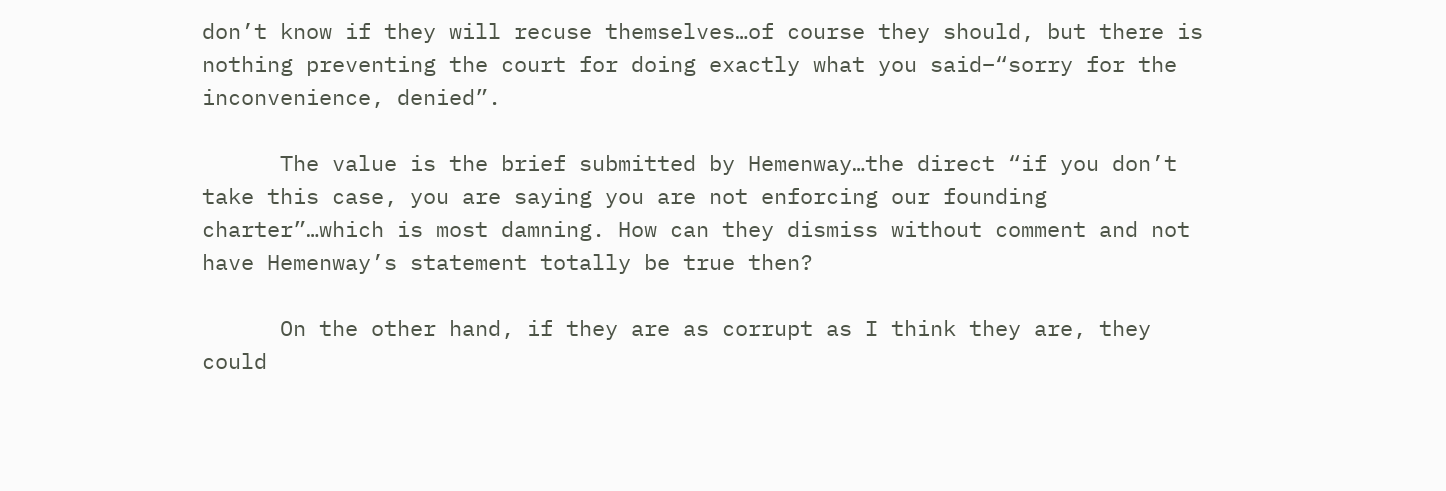don’t know if they will recuse themselves…of course they should, but there is nothing preventing the court for doing exactly what you said–“sorry for the inconvenience, denied”.

      The value is the brief submitted by Hemenway…the direct “if you don’t take this case, you are saying you are not enforcing our founding charter”…which is most damning. How can they dismiss without comment and not have Hemenway’s statement totally be true then?

      On the other hand, if they are as corrupt as I think they are, they could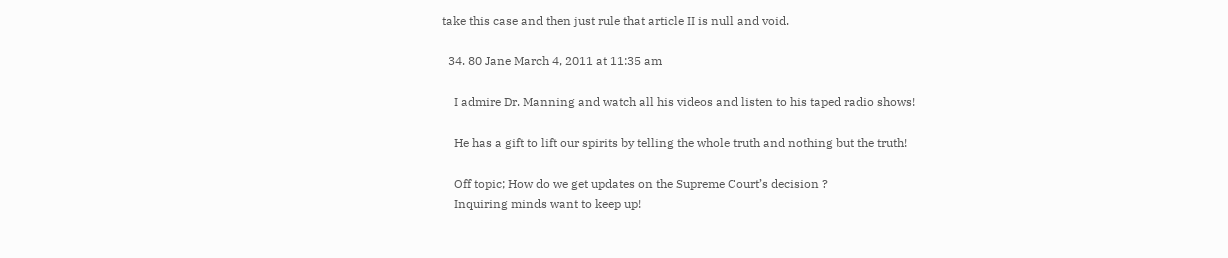take this case and then just rule that article II is null and void.

  34. 80 Jane March 4, 2011 at 11:35 am

    I admire Dr. Manning and watch all his videos and listen to his taped radio shows!

    He has a gift to lift our spirits by telling the whole truth and nothing but the truth!

    Off topic; How do we get updates on the Supreme Court’s decision ?
    Inquiring minds want to keep up!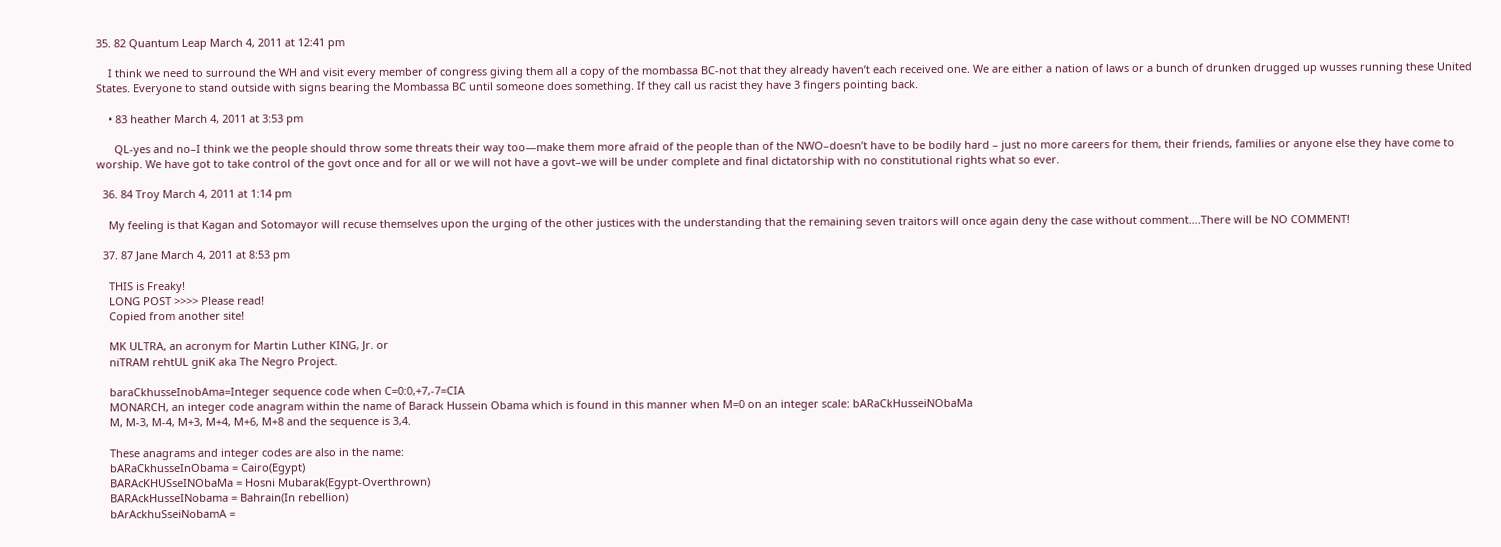35. 82 Quantum Leap March 4, 2011 at 12:41 pm

    I think we need to surround the WH and visit every member of congress giving them all a copy of the mombassa BC-not that they already haven’t each received one. We are either a nation of laws or a bunch of drunken drugged up wusses running these United States. Everyone to stand outside with signs bearing the Mombassa BC until someone does something. If they call us racist they have 3 fingers pointing back.

    • 83 heather March 4, 2011 at 3:53 pm

      QL-yes and no–I think we the people should throw some threats their way too—make them more afraid of the people than of the NWO–doesn’t have to be bodily hard – just no more careers for them, their friends, families or anyone else they have come to worship. We have got to take control of the govt once and for all or we will not have a govt–we will be under complete and final dictatorship with no constitutional rights what so ever.

  36. 84 Troy March 4, 2011 at 1:14 pm

    My feeling is that Kagan and Sotomayor will recuse themselves upon the urging of the other justices with the understanding that the remaining seven traitors will once again deny the case without comment….There will be NO COMMENT!

  37. 87 Jane March 4, 2011 at 8:53 pm

    THIS is Freaky!
    LONG POST >>>> Please read!
    Copied from another site!

    MK ULTRA, an acronym for Martin Luther KING, Jr. or
    niTRAM rehtUL gniK aka The Negro Project.

    baraCkhusseInobAma=Integer sequence code when C=0:0,+7,-7=CIA
    MONARCH, an integer code anagram within the name of Barack Hussein Obama which is found in this manner when M=0 on an integer scale: bARaCkHusseiNObaMa
    M, M-3, M-4, M+3, M+4, M+6, M+8 and the sequence is 3,4.

    These anagrams and integer codes are also in the name:
    bARaCkhusseInObama = Cairo(Egypt)
    BARAcKHUSseINObaMa = Hosni Mubarak(Egypt-Overthrown)
    BARAckHusseINobama = Bahrain(In rebellion)
    bArAckhuSseiNobamA =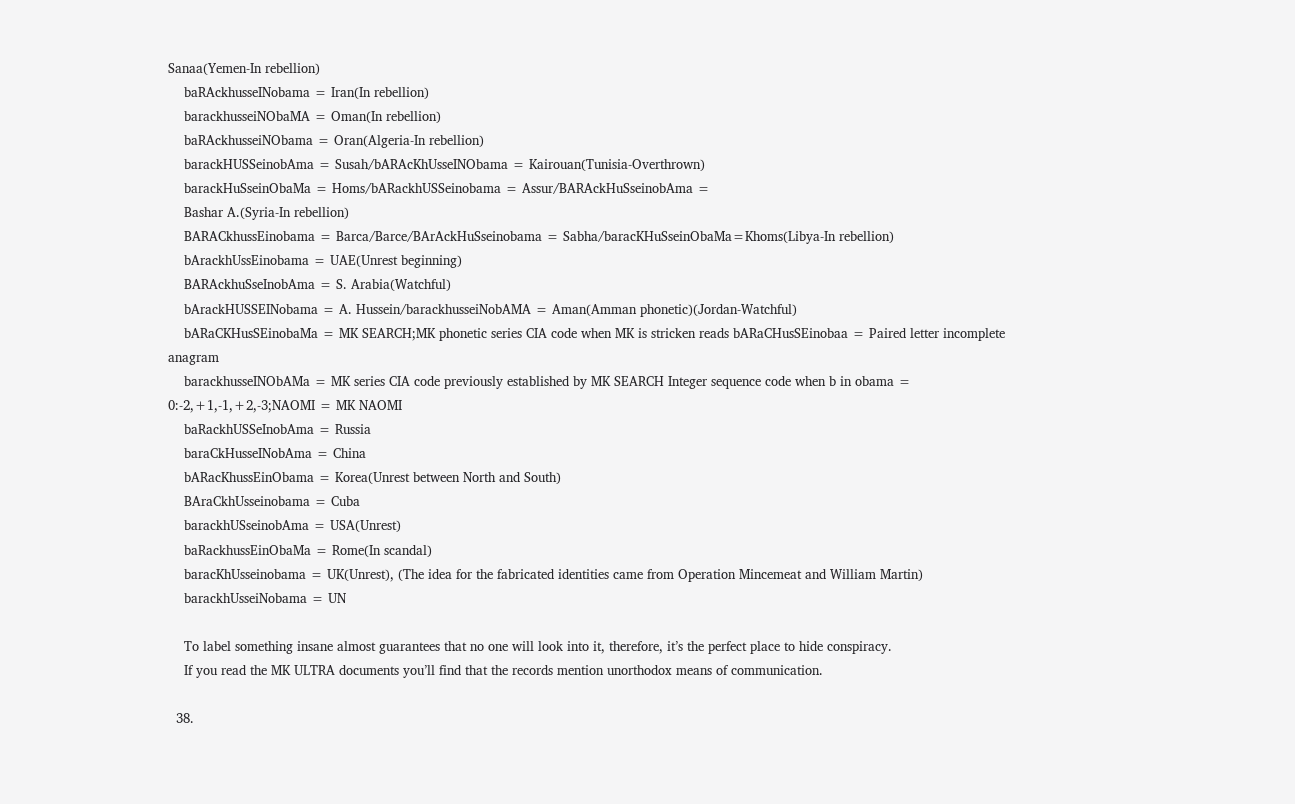Sanaa(Yemen-In rebellion)
    baRAckhusseINobama = Iran(In rebellion)
    barackhusseiNObaMA = Oman(In rebellion)
    baRAckhusseiNObama = Oran(Algeria-In rebellion)
    barackHUSSeinobAma = Susah/bARAcKhUsseINObama = Kairouan(Tunisia-Overthrown)
    barackHuSseinObaMa = Homs/bARackhUSSeinobama = Assur/BARAckHuSseinobAma =
    Bashar A.(Syria-In rebellion)
    BARACkhussEinobama = Barca/Barce/BArAckHuSseinobama = Sabha/baracKHuSseinObaMa=Khoms(Libya-In rebellion)
    bArackhUssEinobama = UAE(Unrest beginning)
    BARAckhuSseInobAma = S. Arabia(Watchful)
    bArackHUSSEINobama = A. Hussein/barackhusseiNobAMA = Aman(Amman phonetic)(Jordan-Watchful)
    bARaCKHusSEinobaMa = MK SEARCH;MK phonetic series CIA code when MK is stricken reads bARaCHusSEinobaa = Paired letter incomplete anagram
    barackhusseINObAMa = MK series CIA code previously established by MK SEARCH Integer sequence code when b in obama = 0:-2,+1,-1,+2,-3;NAOMI = MK NAOMI
    baRackhUSSeInobAma = Russia
    baraCkHusseINobAma = China
    bARacKhussEinObama = Korea(Unrest between North and South)
    BAraCkhUsseinobama = Cuba
    barackhUSseinobAma = USA(Unrest)
    baRackhussEinObaMa = Rome(In scandal)
    baracKhUsseinobama = UK(Unrest), (The idea for the fabricated identities came from Operation Mincemeat and William Martin)
    barackhUsseiNobama = UN

    To label something insane almost guarantees that no one will look into it, therefore, it’s the perfect place to hide conspiracy.
    If you read the MK ULTRA documents you’ll find that the records mention unorthodox means of communication.

  38.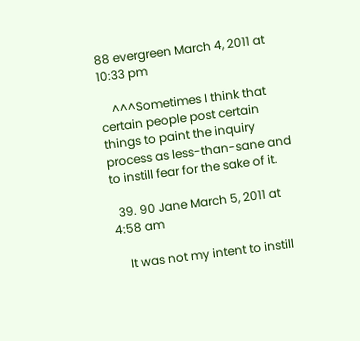88 evergreen March 4, 2011 at 10:33 pm

    ^^^Sometimes I think that certain people post certain things to paint the inquiry process as less-than-sane and to instill fear for the sake of it.

  39. 90 Jane March 5, 2011 at 4:58 am

    It was not my intent to instill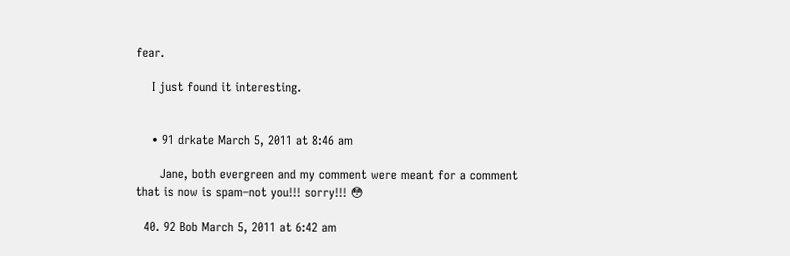fear.

    I just found it interesting.


    • 91 drkate March 5, 2011 at 8:46 am

      Jane, both evergreen and my comment were meant for a comment that is now is spam–not you!!! sorry!!! 😳

  40. 92 Bob March 5, 2011 at 6:42 am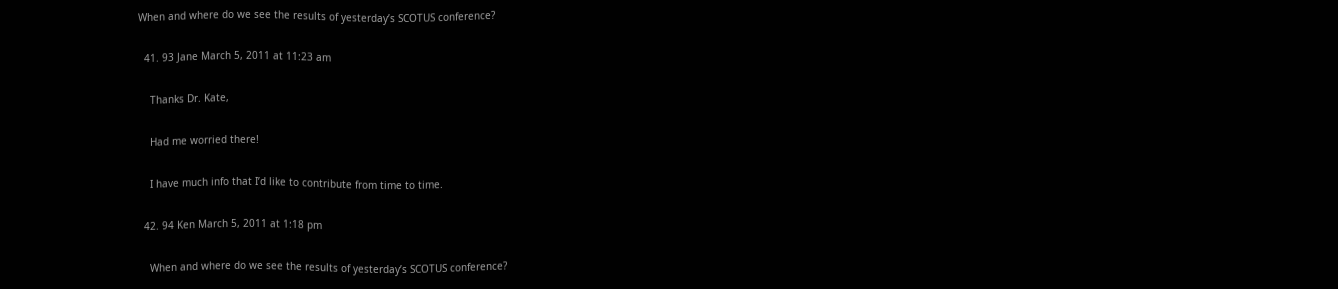When and where do we see the results of yesterday’s SCOTUS conference?

  41. 93 Jane March 5, 2011 at 11:23 am

    Thanks Dr. Kate,

    Had me worried there!

    I have much info that I’d like to contribute from time to time.

  42. 94 Ken March 5, 2011 at 1:18 pm

    When and where do we see the results of yesterday’s SCOTUS conference?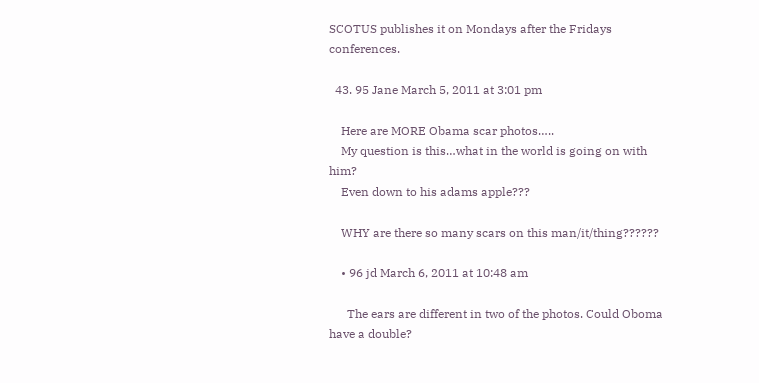SCOTUS publishes it on Mondays after the Fridays conferences.

  43. 95 Jane March 5, 2011 at 3:01 pm

    Here are MORE Obama scar photos…..
    My question is this…what in the world is going on with him?
    Even down to his adams apple???

    WHY are there so many scars on this man/it/thing??????

    • 96 jd March 6, 2011 at 10:48 am

      The ears are different in two of the photos. Could Oboma have a double?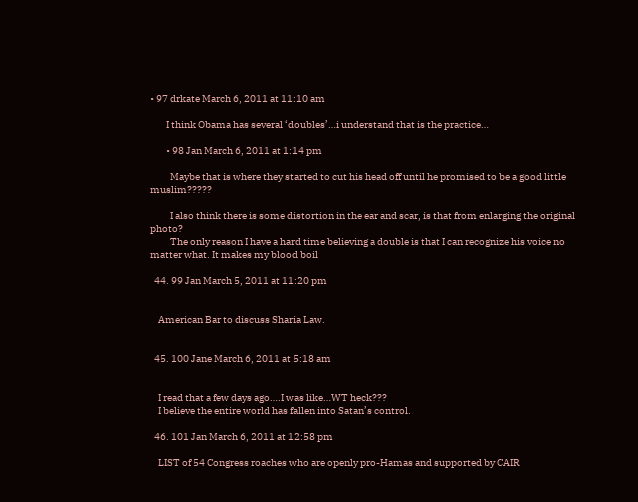• 97 drkate March 6, 2011 at 11:10 am

        I think Obama has several ‘doubles’…i understand that is the practice…

        • 98 Jan March 6, 2011 at 1:14 pm

          Maybe that is where they started to cut his head off until he promised to be a good little muslim?????

          I also think there is some distortion in the ear and scar, is that from enlarging the original photo?
          The only reason I have a hard time believing a double is that I can recognize his voice no matter what. It makes my blood boil

  44. 99 Jan March 5, 2011 at 11:20 pm


    American Bar to discuss Sharia Law.


  45. 100 Jane March 6, 2011 at 5:18 am


    I read that a few days ago….I was like…WT heck???
    I believe the entire world has fallen into Satan’s control.

  46. 101 Jan March 6, 2011 at 12:58 pm

    LIST of 54 Congress roaches who are openly pro-Hamas and supported by CAIR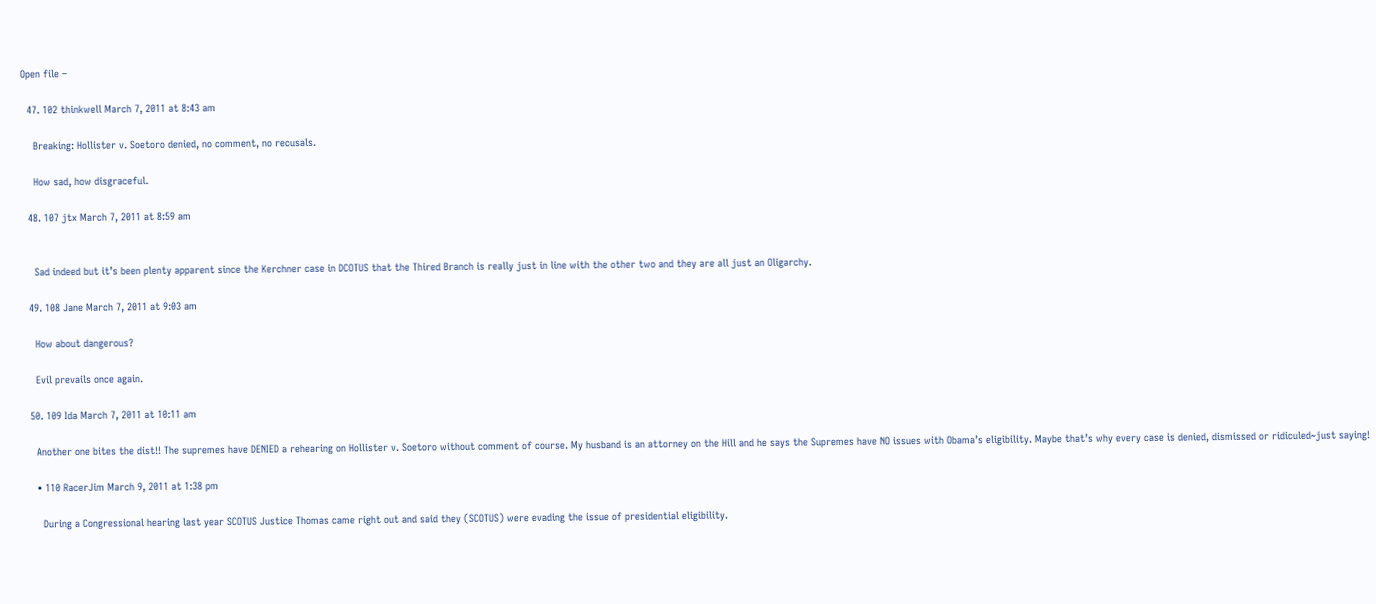Open file –

  47. 102 thinkwell March 7, 2011 at 8:43 am

    Breaking: Hollister v. Soetoro denied, no comment, no recusals.

    How sad, how disgraceful.

  48. 107 jtx March 7, 2011 at 8:59 am


    Sad indeed but it’s been plenty apparent since the Kerchner case in DCOTUS that the Thired Branch is really just in line with the other two and they are all just an Oligarchy.

  49. 108 Jane March 7, 2011 at 9:03 am

    How about dangerous?

    Evil prevails once again.

  50. 109 Ida March 7, 2011 at 10:11 am

    Another one bites the dist!! The supremes have DENIED a rehearing on Hollister v. Soetoro without comment of course. My husband is an attorney on the Hill and he says the Supremes have NO issues with Obama’s eligibility. Maybe that’s why every case is denied, dismissed or ridiculed~just saying!

    • 110 RacerJim March 9, 2011 at 1:38 pm

      During a Congressional hearing last year SCOTUS Justice Thomas came right out and said they (SCOTUS) were evading the issue of presidential eligibility.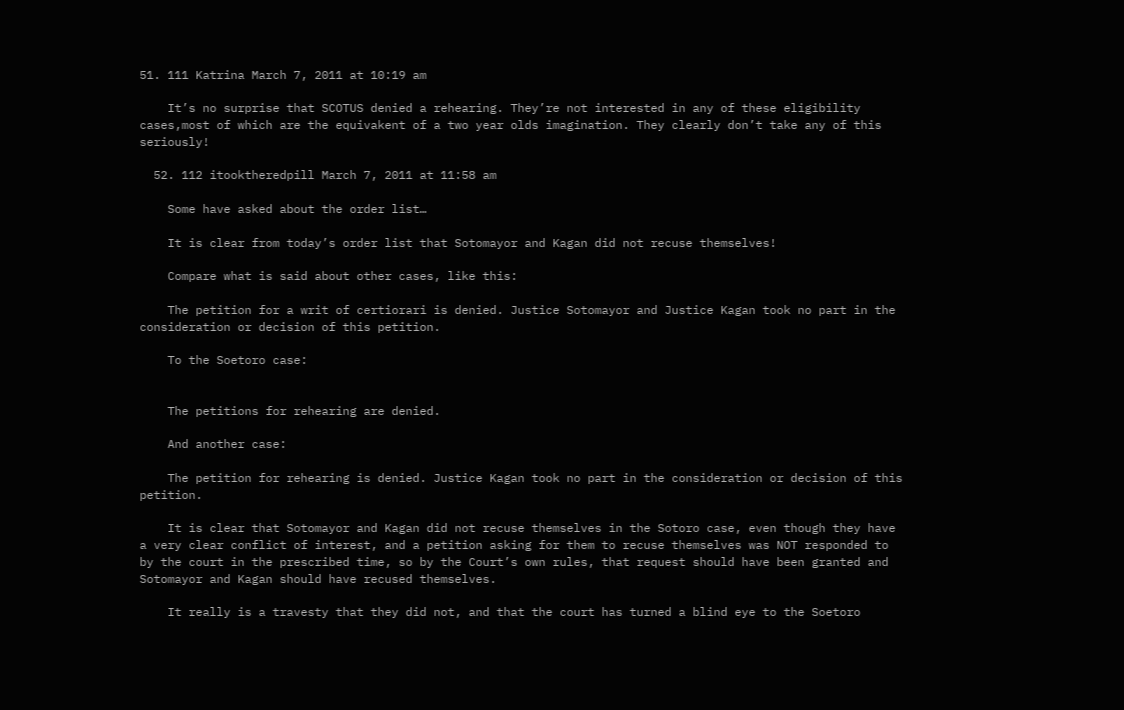51. 111 Katrina March 7, 2011 at 10:19 am

    It’s no surprise that SCOTUS denied a rehearing. They’re not interested in any of these eligibility cases,most of which are the equivakent of a two year olds imagination. They clearly don’t take any of this seriously!

  52. 112 itooktheredpill March 7, 2011 at 11:58 am

    Some have asked about the order list…

    It is clear from today’s order list that Sotomayor and Kagan did not recuse themselves!

    Compare what is said about other cases, like this:

    The petition for a writ of certiorari is denied. Justice Sotomayor and Justice Kagan took no part in the consideration or decision of this petition.

    To the Soetoro case:


    The petitions for rehearing are denied.

    And another case:

    The petition for rehearing is denied. Justice Kagan took no part in the consideration or decision of this petition.

    It is clear that Sotomayor and Kagan did not recuse themselves in the Sotoro case, even though they have a very clear conflict of interest, and a petition asking for them to recuse themselves was NOT responded to by the court in the prescribed time, so by the Court’s own rules, that request should have been granted and Sotomayor and Kagan should have recused themselves.

    It really is a travesty that they did not, and that the court has turned a blind eye to the Soetoro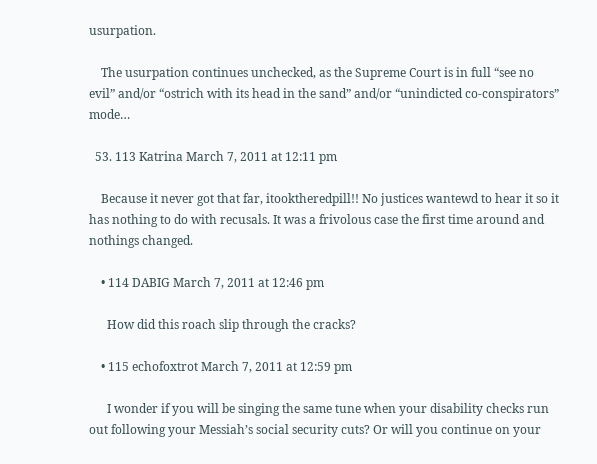usurpation.

    The usurpation continues unchecked, as the Supreme Court is in full “see no evil” and/or “ostrich with its head in the sand” and/or “unindicted co-conspirators” mode…

  53. 113 Katrina March 7, 2011 at 12:11 pm

    Because it never got that far, itooktheredpill!! No justices wantewd to hear it so it has nothing to do with recusals. It was a frivolous case the first time around and nothings changed.

    • 114 DABIG March 7, 2011 at 12:46 pm

      How did this roach slip through the cracks?

    • 115 echofoxtrot March 7, 2011 at 12:59 pm

      I wonder if you will be singing the same tune when your disability checks run out following your Messiah’s social security cuts? Or will you continue on your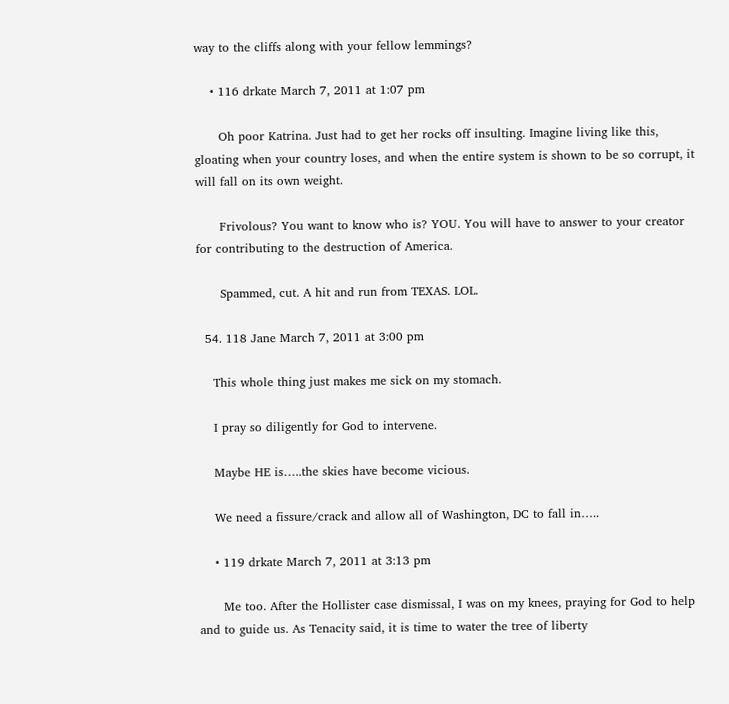way to the cliffs along with your fellow lemmings?

    • 116 drkate March 7, 2011 at 1:07 pm

      Oh poor Katrina. Just had to get her rocks off insulting. Imagine living like this, gloating when your country loses, and when the entire system is shown to be so corrupt, it will fall on its own weight.

      Frivolous? You want to know who is? YOU. You will have to answer to your creator for contributing to the destruction of America.

      Spammed, cut. A hit and run from TEXAS. LOL.

  54. 118 Jane March 7, 2011 at 3:00 pm

    This whole thing just makes me sick on my stomach.

    I pray so diligently for God to intervene.

    Maybe HE is…..the skies have become vicious.

    We need a fissure/crack and allow all of Washington, DC to fall in…..

    • 119 drkate March 7, 2011 at 3:13 pm

      Me too. After the Hollister case dismissal, I was on my knees, praying for God to help and to guide us. As Tenacity said, it is time to water the tree of liberty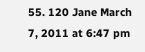55. 120 Jane March 7, 2011 at 6:47 pm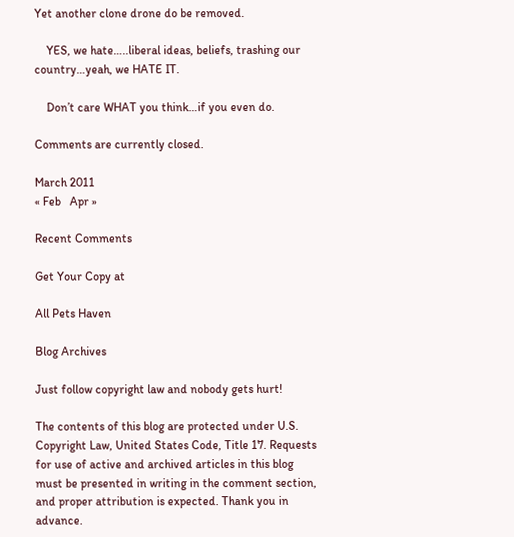Yet another clone drone do be removed.

    YES, we hate…..liberal ideas, beliefs, trashing our country…yeah, we HATE IT.

    Don’t care WHAT you think…if you even do.

Comments are currently closed.

March 2011
« Feb   Apr »

Recent Comments

Get Your Copy at

All Pets Haven

Blog Archives

Just follow copyright law and nobody gets hurt!

The contents of this blog are protected under U.S. Copyright Law, United States Code, Title 17. Requests for use of active and archived articles in this blog must be presented in writing in the comment section, and proper attribution is expected. Thank you in advance.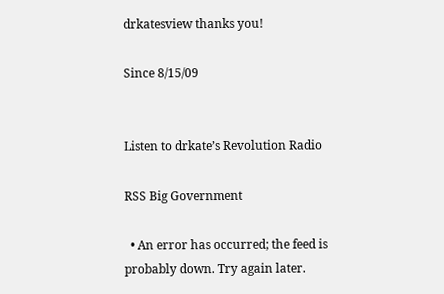drkatesview thanks you!

Since 8/15/09


Listen to drkate’s Revolution Radio

RSS Big Government

  • An error has occurred; the feed is probably down. Try again later.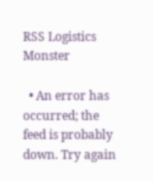RSS Logistics Monster

  • An error has occurred; the feed is probably down. Try again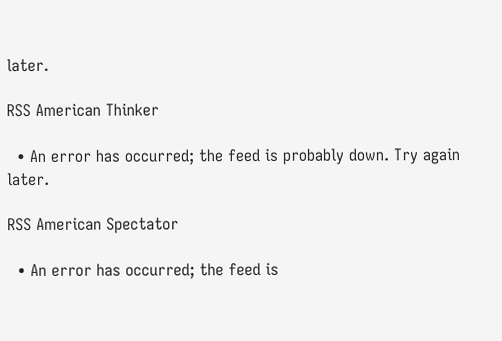later.

RSS American Thinker

  • An error has occurred; the feed is probably down. Try again later.

RSS American Spectator

  • An error has occurred; the feed is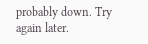probably down. Try again later.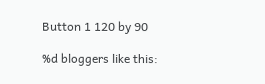Button 1 120 by 90

%d bloggers like this: